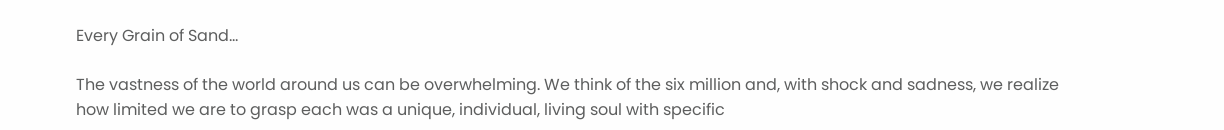Every Grain of Sand…

The vastness of the world around us can be overwhelming. We think of the six million and, with shock and sadness, we realize how limited we are to grasp each was a unique, individual, living soul with specific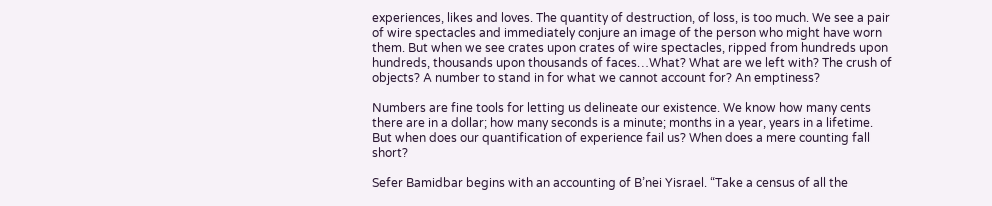experiences, likes and loves. The quantity of destruction, of loss, is too much. We see a pair of wire spectacles and immediately conjure an image of the person who might have worn them. But when we see crates upon crates of wire spectacles, ripped from hundreds upon hundreds, thousands upon thousands of faces…What? What are we left with? The crush of objects? A number to stand in for what we cannot account for? An emptiness?

Numbers are fine tools for letting us delineate our existence. We know how many cents there are in a dollar; how many seconds is a minute; months in a year, years in a lifetime. But when does our quantification of experience fail us? When does a mere counting fall short?

Sefer Bamidbar begins with an accounting of B’nei Yisrael. “Take a census of all the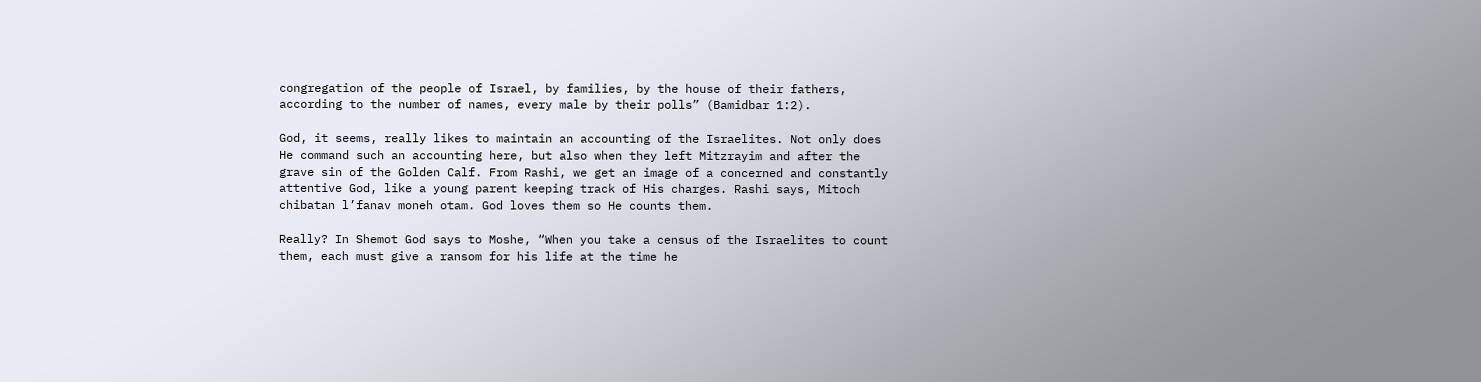congregation of the people of Israel, by families, by the house of their fathers, according to the number of names, every male by their polls” (Bamidbar 1:2).

God, it seems, really likes to maintain an accounting of the Israelites. Not only does He command such an accounting here, but also when they left Mitzrayim and after the grave sin of the Golden Calf. From Rashi, we get an image of a concerned and constantly attentive God, like a young parent keeping track of His charges. Rashi says, Mitoch chibatan l’fanav moneh otam. God loves them so He counts them.

Really? In Shemot God says to Moshe, “When you take a census of the Israelites to count them, each must give a ransom for his life at the time he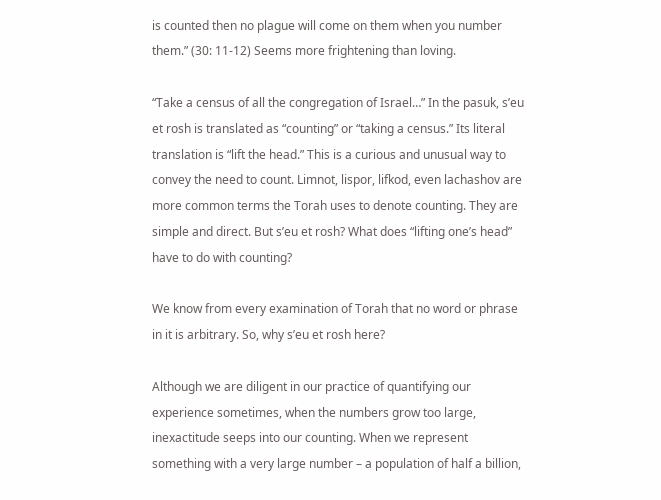is counted then no plague will come on them when you number them.” (30: 11-12) Seems more frightening than loving.

“Take a census of all the congregation of Israel…” In the pasuk, s’eu et rosh is translated as “counting” or “taking a census.” Its literal translation is “lift the head.” This is a curious and unusual way to convey the need to count. Limnot, lispor, lifkod, even lachashov are more common terms the Torah uses to denote counting. They are simple and direct. But s’eu et rosh? What does “lifting one’s head” have to do with counting?

We know from every examination of Torah that no word or phrase in it is arbitrary. So, why s’eu et rosh here?

Although we are diligent in our practice of quantifying our experience sometimes, when the numbers grow too large, inexactitude seeps into our counting. When we represent something with a very large number – a population of half a billion,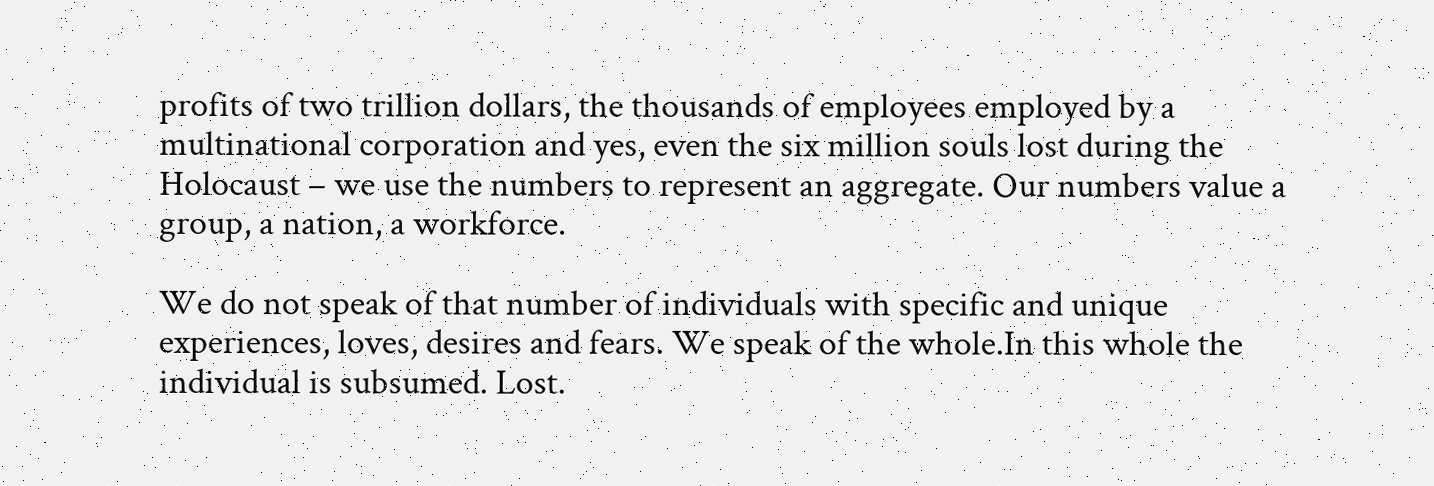profits of two trillion dollars, the thousands of employees employed by a multinational corporation and yes, even the six million souls lost during the Holocaust – we use the numbers to represent an aggregate. Our numbers value a group, a nation, a workforce.

We do not speak of that number of individuals with specific and unique experiences, loves, desires and fears. We speak of the whole.In this whole the individual is subsumed. Lost.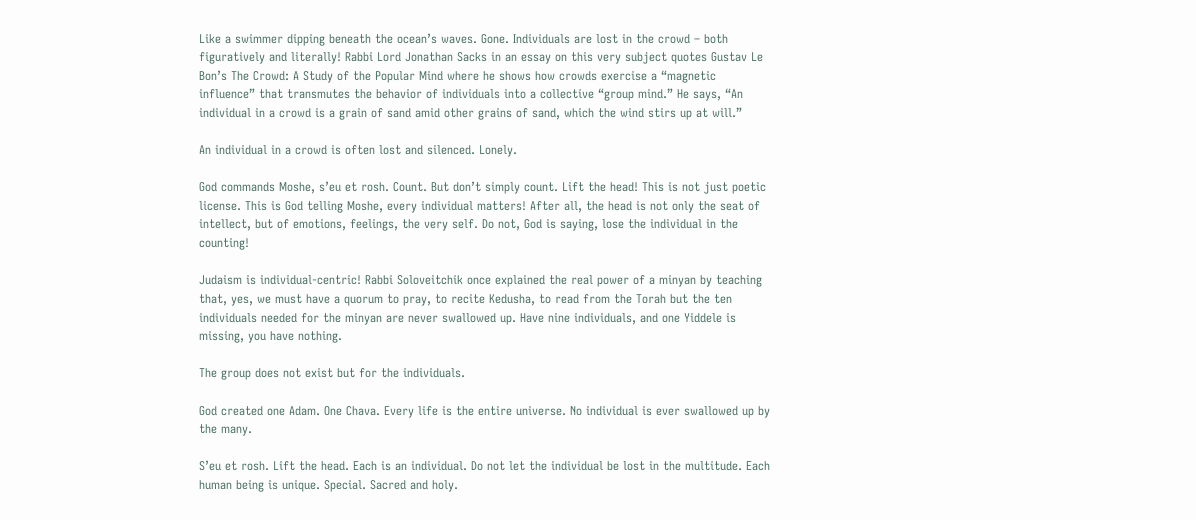Like a swimmer dipping beneath the ocean’s waves. Gone. Individuals are lost in the crowd – both figuratively and literally! Rabbi Lord Jonathan Sacks in an essay on this very subject quotes Gustav Le Bon’s The Crowd: A Study of the Popular Mind where he shows how crowds exercise a “magnetic influence” that transmutes the behavior of individuals into a collective “group mind.” He says, “An individual in a crowd is a grain of sand amid other grains of sand, which the wind stirs up at will.”

An individual in a crowd is often lost and silenced. Lonely.

God commands Moshe, s’eu et rosh. Count. But don’t simply count. Lift the head! This is not just poetic license. This is God telling Moshe, every individual matters! After all, the head is not only the seat of intellect, but of emotions, feelings, the very self. Do not, God is saying, lose the individual in the counting!

Judaism is individual-centric! Rabbi Soloveitchik once explained the real power of a minyan by teaching that, yes, we must have a quorum to pray, to recite Kedusha, to read from the Torah but the ten individuals needed for the minyan are never swallowed up. Have nine individuals, and one Yiddele is missing, you have nothing.

The group does not exist but for the individuals.

God created one Adam. One Chava. Every life is the entire universe. No individual is ever swallowed up by the many.

S’eu et rosh. Lift the head. Each is an individual. Do not let the individual be lost in the multitude. Each human being is unique. Special. Sacred and holy.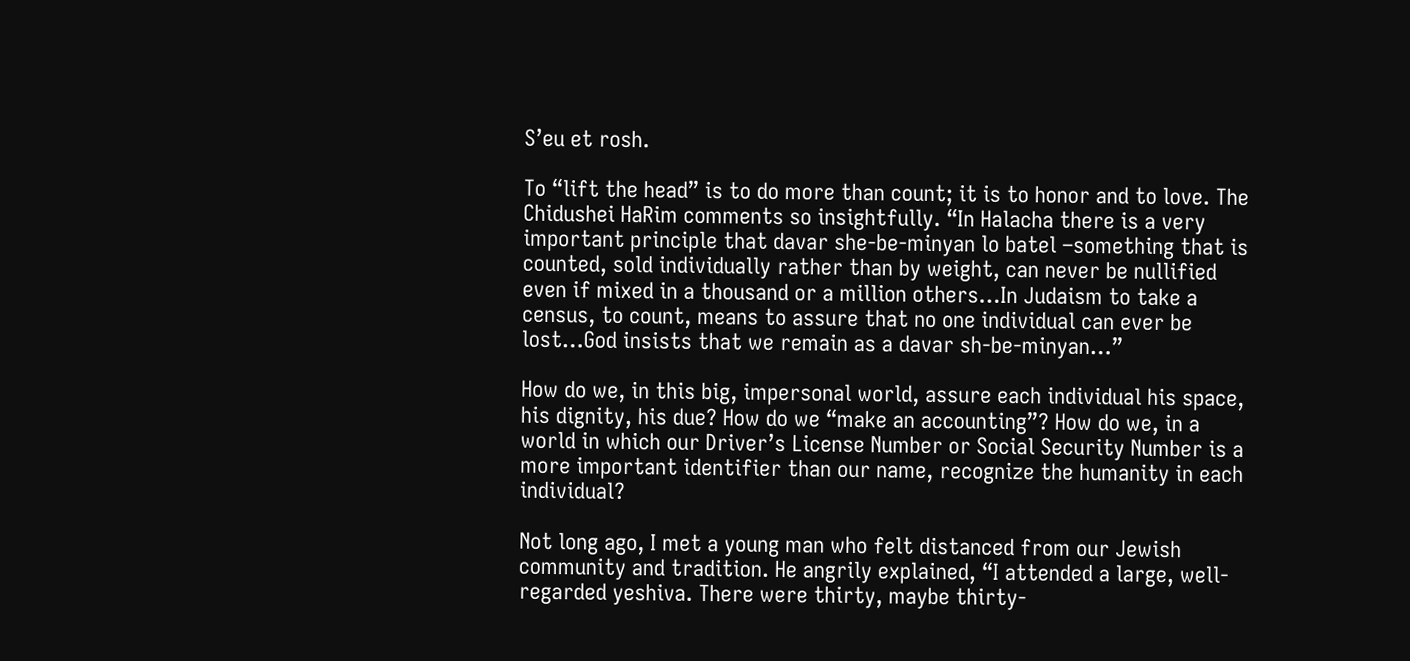S’eu et rosh.

To “lift the head” is to do more than count; it is to honor and to love. The Chidushei HaRim comments so insightfully. “In Halacha there is a very important principle that davar she-be-minyan lo batel –something that is counted, sold individually rather than by weight, can never be nullified even if mixed in a thousand or a million others…In Judaism to take a census, to count, means to assure that no one individual can ever be lost…God insists that we remain as a davar sh-be-minyan…”

How do we, in this big, impersonal world, assure each individual his space, his dignity, his due? How do we “make an accounting”? How do we, in a world in which our Driver’s License Number or Social Security Number is a more important identifier than our name, recognize the humanity in each individual?

Not long ago, I met a young man who felt distanced from our Jewish community and tradition. He angrily explained, “I attended a large, well-regarded yeshiva. There were thirty, maybe thirty-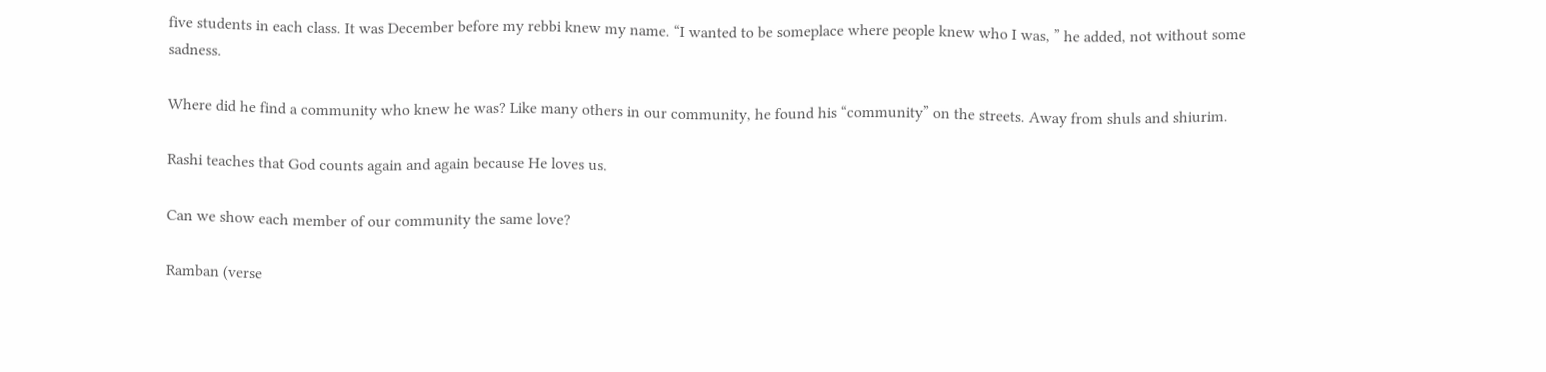five students in each class. It was December before my rebbi knew my name. “I wanted to be someplace where people knew who I was, ” he added, not without some sadness.

Where did he find a community who knew he was? Like many others in our community, he found his “community” on the streets. Away from shuls and shiurim.

Rashi teaches that God counts again and again because He loves us.

Can we show each member of our community the same love?

Ramban (verse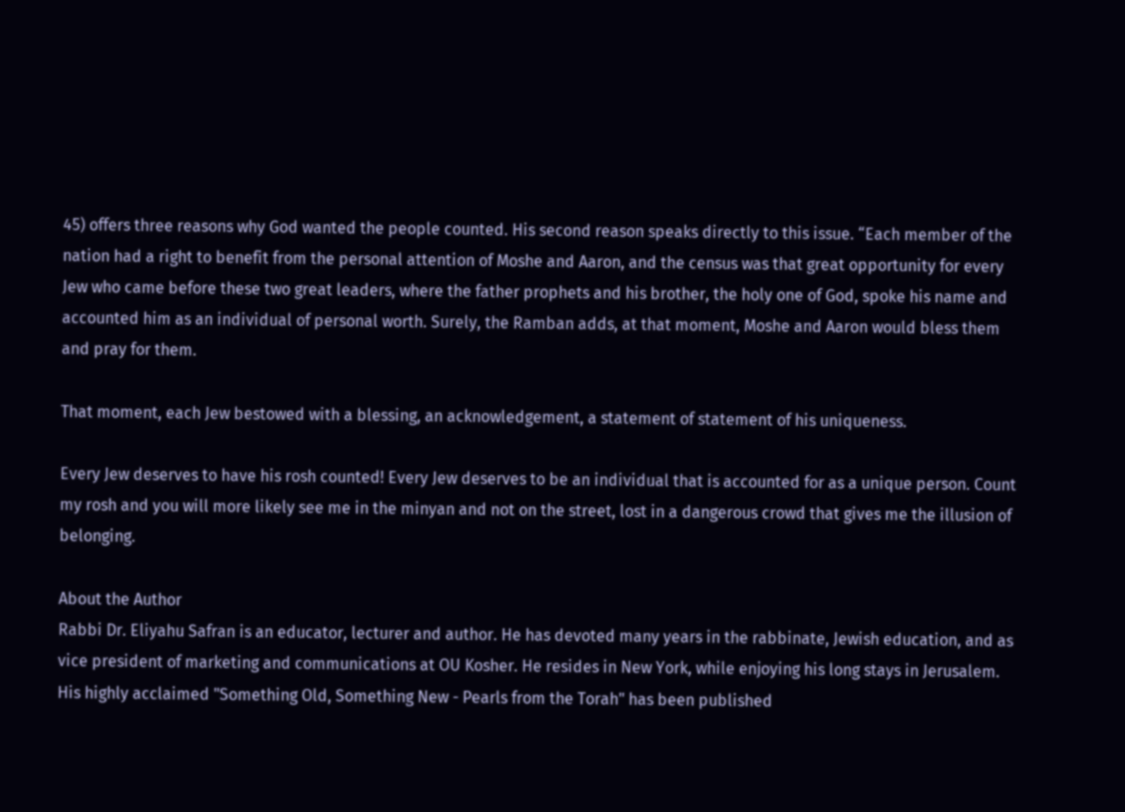45) offers three reasons why God wanted the people counted. His second reason speaks directly to this issue. “Each member of the nation had a right to benefit from the personal attention of Moshe and Aaron, and the census was that great opportunity for every Jew who came before these two great leaders, where the father prophets and his brother, the holy one of God, spoke his name and accounted him as an individual of personal worth. Surely, the Ramban adds, at that moment, Moshe and Aaron would bless them and pray for them.

That moment, each Jew bestowed with a blessing, an acknowledgement, a statement of statement of his uniqueness.

Every Jew deserves to have his rosh counted! Every Jew deserves to be an individual that is accounted for as a unique person. Count my rosh and you will more likely see me in the minyan and not on the street, lost in a dangerous crowd that gives me the illusion of belonging.

About the Author
Rabbi Dr. Eliyahu Safran is an educator, lecturer and author. He has devoted many years in the rabbinate, Jewish education, and as vice president of marketing and communications at OU Kosher. He resides in New York, while enjoying his long stays in Jerusalem. His highly acclaimed "Something Old, Something New - Pearls from the Torah" has been published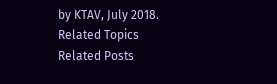by KTAV, July 2018.
Related Topics
Related Posts